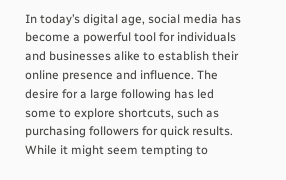In today’s digital age, social media has become a powerful tool for individuals and businesses alike to establish their online presence and influence. The desire for a large following has led some to explore shortcuts, such as purchasing followers for quick results. While it might seem tempting to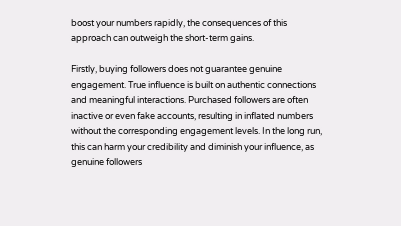boost your numbers rapidly, the consequences of this approach can outweigh the short-term gains.

Firstly, buying followers does not guarantee genuine engagement. True influence is built on authentic connections and meaningful interactions. Purchased followers are often inactive or even fake accounts, resulting in inflated numbers without the corresponding engagement levels. In the long run, this can harm your credibility and diminish your influence, as genuine followers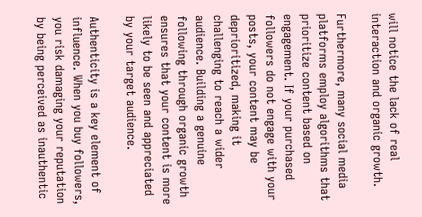will notice the lack of real interaction and organic growth.

Furthermore, many social media platforms employ algorithms that prioritize content based on engagement. If your purchased followers do not engage with your posts, your content may be deprioritized, making it challenging to reach a wider audience. Building a genuine following through organic growth ensures that your content is more likely to be seen and appreciated by your target audience.

Authenticity is a key element of influence. When you buy followers, you risk damaging your reputation by being perceived as inauthentic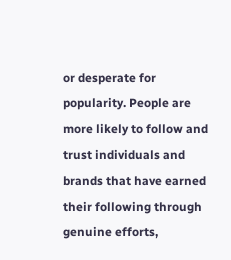or desperate for popularity. People are more likely to follow and trust individuals and brands that have earned their following through genuine efforts,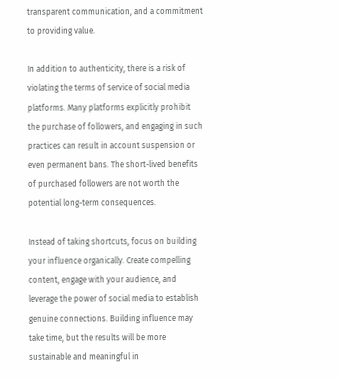transparent communication, and a commitment to providing value.

In addition to authenticity, there is a risk of violating the terms of service of social media platforms. Many platforms explicitly prohibit the purchase of followers, and engaging in such practices can result in account suspension or even permanent bans. The short-lived benefits of purchased followers are not worth the potential long-term consequences.

Instead of taking shortcuts, focus on building your influence organically. Create compelling content, engage with your audience, and leverage the power of social media to establish genuine connections. Building influence may take time, but the results will be more sustainable and meaningful in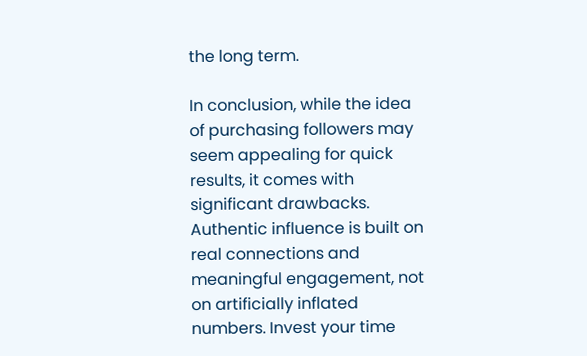the long term.

In conclusion, while the idea of purchasing followers may seem appealing for quick results, it comes with significant drawbacks. Authentic influence is built on real connections and meaningful engagement, not on artificially inflated numbers. Invest your time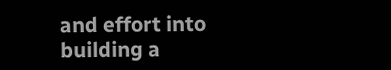and effort into building a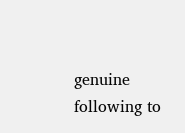genuine following to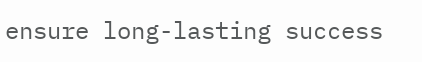ensure long-lasting success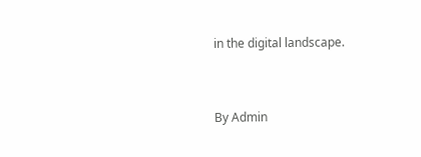in the digital landscape.



By Admin